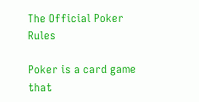The Official Poker Rules

Poker is a card game that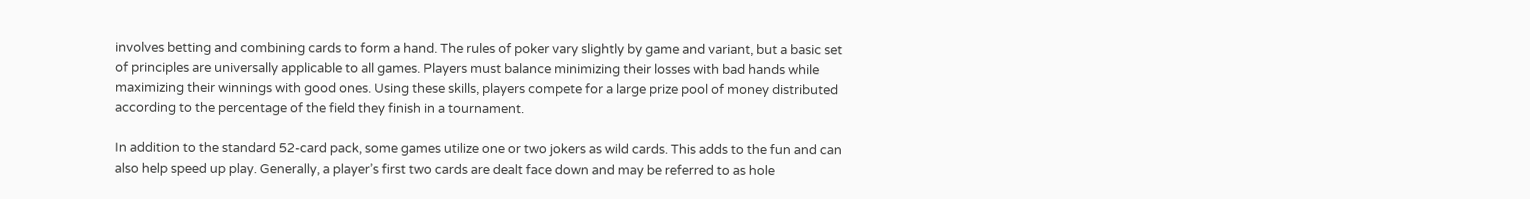involves betting and combining cards to form a hand. The rules of poker vary slightly by game and variant, but a basic set of principles are universally applicable to all games. Players must balance minimizing their losses with bad hands while maximizing their winnings with good ones. Using these skills, players compete for a large prize pool of money distributed according to the percentage of the field they finish in a tournament.

In addition to the standard 52-card pack, some games utilize one or two jokers as wild cards. This adds to the fun and can also help speed up play. Generally, a player’s first two cards are dealt face down and may be referred to as hole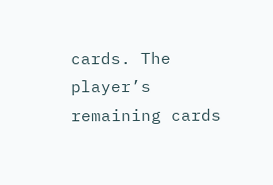cards. The player’s remaining cards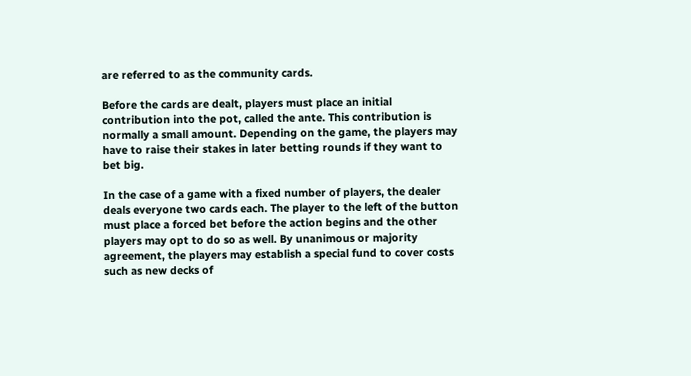are referred to as the community cards.

Before the cards are dealt, players must place an initial contribution into the pot, called the ante. This contribution is normally a small amount. Depending on the game, the players may have to raise their stakes in later betting rounds if they want to bet big.

In the case of a game with a fixed number of players, the dealer deals everyone two cards each. The player to the left of the button must place a forced bet before the action begins and the other players may opt to do so as well. By unanimous or majority agreement, the players may establish a special fund to cover costs such as new decks of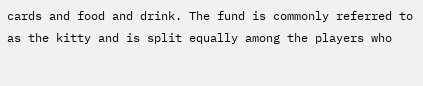cards and food and drink. The fund is commonly referred to as the kitty and is split equally among the players who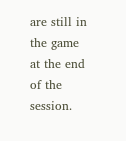are still in the game at the end of the session.